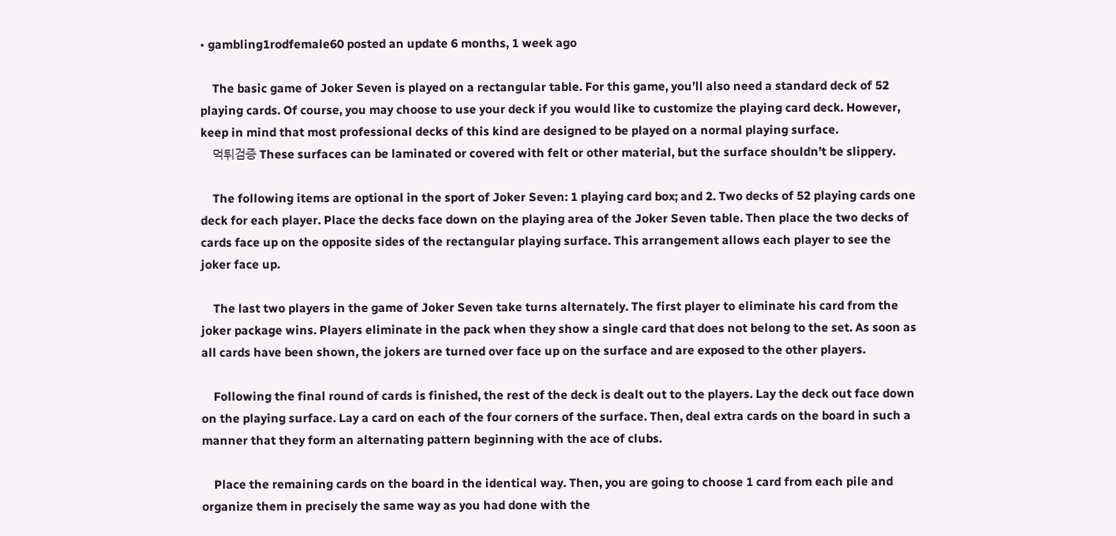• gambling1rodfemale60 posted an update 6 months, 1 week ago

    The basic game of Joker Seven is played on a rectangular table. For this game, you’ll also need a standard deck of 52 playing cards. Of course, you may choose to use your deck if you would like to customize the playing card deck. However, keep in mind that most professional decks of this kind are designed to be played on a normal playing surface.
    먹튀검증 These surfaces can be laminated or covered with felt or other material, but the surface shouldn’t be slippery.

    The following items are optional in the sport of Joker Seven: 1 playing card box; and 2. Two decks of 52 playing cards one deck for each player. Place the decks face down on the playing area of the Joker Seven table. Then place the two decks of cards face up on the opposite sides of the rectangular playing surface. This arrangement allows each player to see the joker face up.

    The last two players in the game of Joker Seven take turns alternately. The first player to eliminate his card from the joker package wins. Players eliminate in the pack when they show a single card that does not belong to the set. As soon as all cards have been shown, the jokers are turned over face up on the surface and are exposed to the other players.

    Following the final round of cards is finished, the rest of the deck is dealt out to the players. Lay the deck out face down on the playing surface. Lay a card on each of the four corners of the surface. Then, deal extra cards on the board in such a manner that they form an alternating pattern beginning with the ace of clubs.

    Place the remaining cards on the board in the identical way. Then, you are going to choose 1 card from each pile and organize them in precisely the same way as you had done with the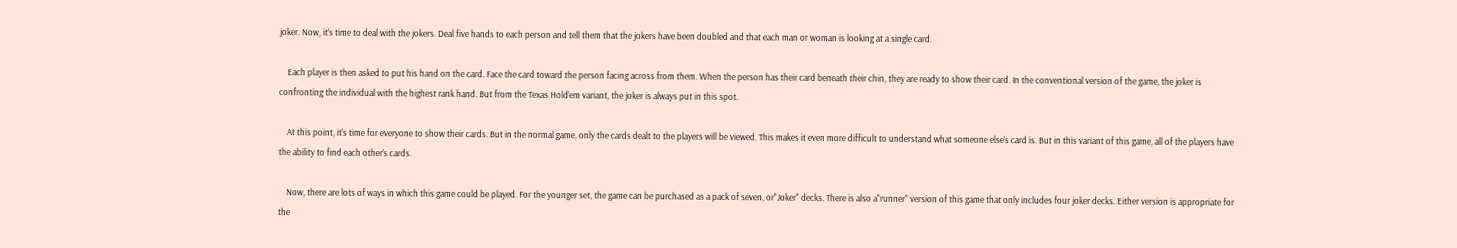joker. Now, it’s time to deal with the jokers. Deal five hands to each person and tell them that the jokers have been doubled and that each man or woman is looking at a single card.

    Each player is then asked to put his hand on the card. Face the card toward the person facing across from them. When the person has their card beneath their chin, they are ready to show their card. In the conventional version of the game, the joker is confronting the individual with the highest rank hand. But from the Texas Hold’em variant, the joker is always put in this spot.

    At this point, it’s time for everyone to show their cards. But in the normal game, only the cards dealt to the players will be viewed. This makes it even more difficult to understand what someone else’s card is. But in this variant of this game, all of the players have the ability to find each other’s cards.

    Now, there are lots of ways in which this game could be played. For the younger set, the game can be purchased as a pack of seven, or"Joker" decks. There is also a"runner" version of this game that only includes four joker decks. Either version is appropriate for the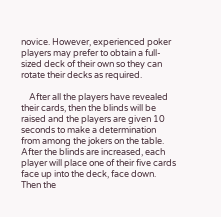novice. However, experienced poker players may prefer to obtain a full-sized deck of their own so they can rotate their decks as required.

    After all the players have revealed their cards, then the blinds will be raised and the players are given 10 seconds to make a determination from among the jokers on the table. After the blinds are increased, each player will place one of their five cards face up into the deck, face down. Then the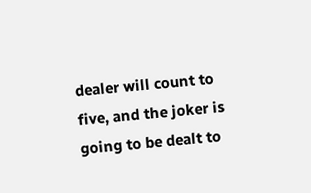dealer will count to five, and the joker is going to be dealt to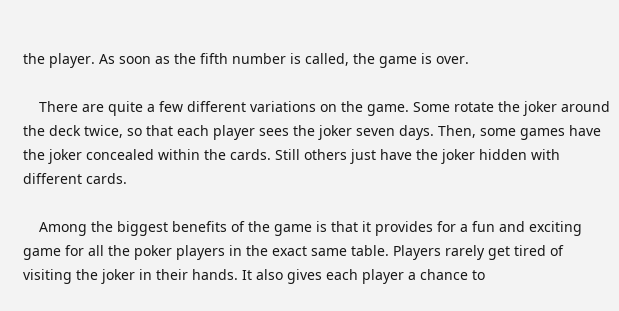the player. As soon as the fifth number is called, the game is over.

    There are quite a few different variations on the game. Some rotate the joker around the deck twice, so that each player sees the joker seven days. Then, some games have the joker concealed within the cards. Still others just have the joker hidden with different cards.

    Among the biggest benefits of the game is that it provides for a fun and exciting game for all the poker players in the exact same table. Players rarely get tired of visiting the joker in their hands. It also gives each player a chance to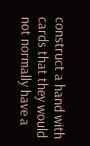construct a hand with cards that they would not normally have a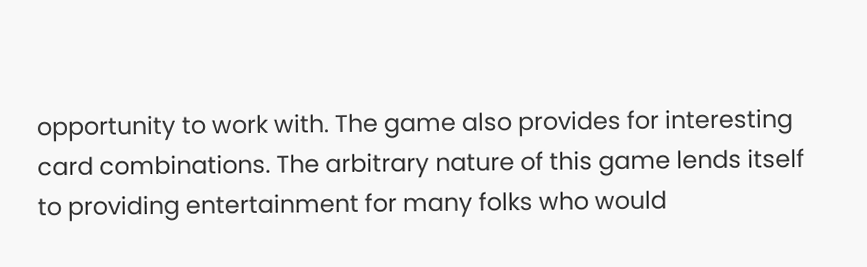opportunity to work with. The game also provides for interesting card combinations. The arbitrary nature of this game lends itself to providing entertainment for many folks who would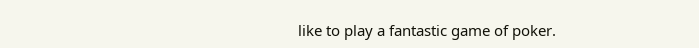like to play a fantastic game of poker.